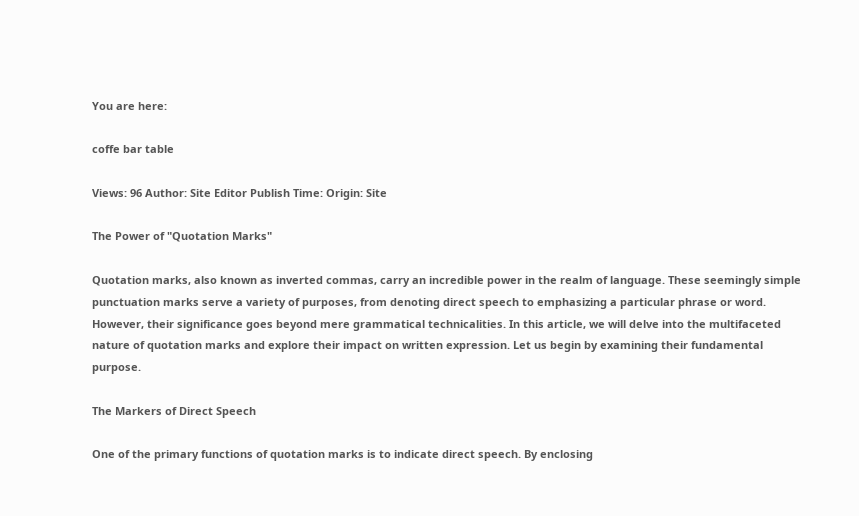You are here:

coffe bar table

Views: 96 Author: Site Editor Publish Time: Origin: Site

The Power of "Quotation Marks"

Quotation marks, also known as inverted commas, carry an incredible power in the realm of language. These seemingly simple punctuation marks serve a variety of purposes, from denoting direct speech to emphasizing a particular phrase or word. However, their significance goes beyond mere grammatical technicalities. In this article, we will delve into the multifaceted nature of quotation marks and explore their impact on written expression. Let us begin by examining their fundamental purpose.

The Markers of Direct Speech

One of the primary functions of quotation marks is to indicate direct speech. By enclosing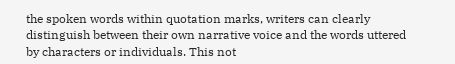the spoken words within quotation marks, writers can clearly distinguish between their own narrative voice and the words uttered by characters or individuals. This not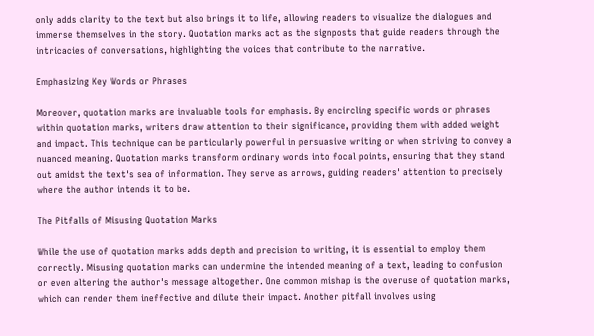only adds clarity to the text but also brings it to life, allowing readers to visualize the dialogues and immerse themselves in the story. Quotation marks act as the signposts that guide readers through the intricacies of conversations, highlighting the voices that contribute to the narrative.

Emphasizing Key Words or Phrases

Moreover, quotation marks are invaluable tools for emphasis. By encircling specific words or phrases within quotation marks, writers draw attention to their significance, providing them with added weight and impact. This technique can be particularly powerful in persuasive writing or when striving to convey a nuanced meaning. Quotation marks transform ordinary words into focal points, ensuring that they stand out amidst the text's sea of information. They serve as arrows, guiding readers' attention to precisely where the author intends it to be.

The Pitfalls of Misusing Quotation Marks

While the use of quotation marks adds depth and precision to writing, it is essential to employ them correctly. Misusing quotation marks can undermine the intended meaning of a text, leading to confusion or even altering the author's message altogether. One common mishap is the overuse of quotation marks, which can render them ineffective and dilute their impact. Another pitfall involves using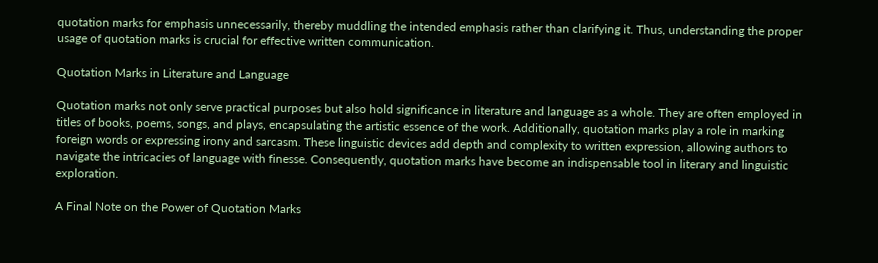quotation marks for emphasis unnecessarily, thereby muddling the intended emphasis rather than clarifying it. Thus, understanding the proper usage of quotation marks is crucial for effective written communication.

Quotation Marks in Literature and Language

Quotation marks not only serve practical purposes but also hold significance in literature and language as a whole. They are often employed in titles of books, poems, songs, and plays, encapsulating the artistic essence of the work. Additionally, quotation marks play a role in marking foreign words or expressing irony and sarcasm. These linguistic devices add depth and complexity to written expression, allowing authors to navigate the intricacies of language with finesse. Consequently, quotation marks have become an indispensable tool in literary and linguistic exploration.

A Final Note on the Power of Quotation Marks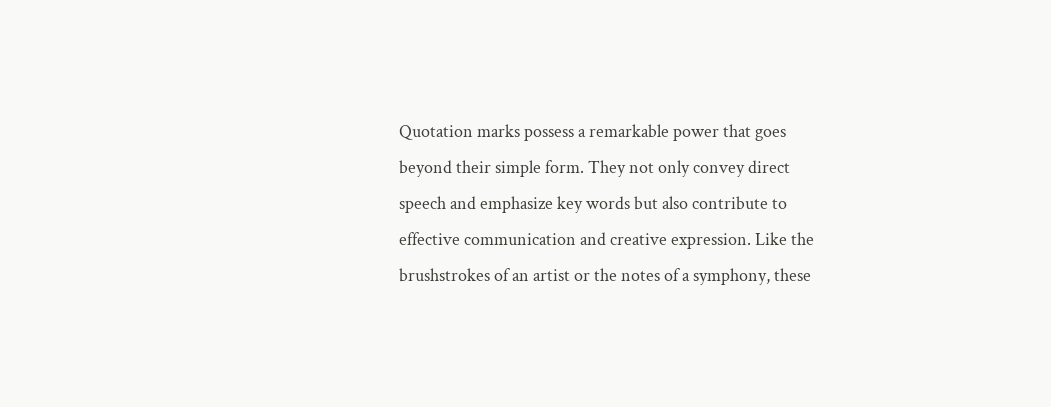Quotation marks possess a remarkable power that goes beyond their simple form. They not only convey direct speech and emphasize key words but also contribute to effective communication and creative expression. Like the brushstrokes of an artist or the notes of a symphony, these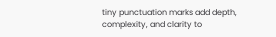tiny punctuation marks add depth, complexity, and clarity to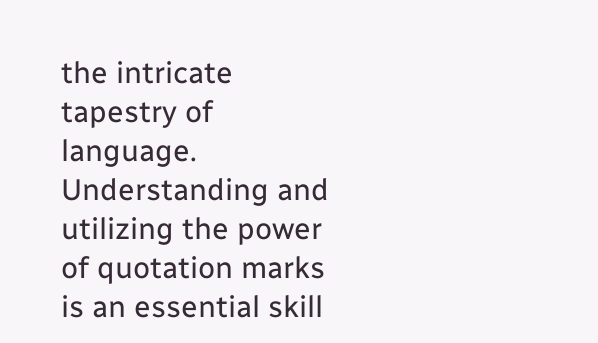the intricate tapestry of language. Understanding and utilizing the power of quotation marks is an essential skill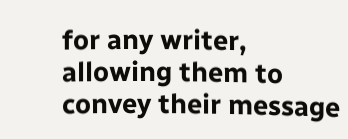for any writer, allowing them to convey their message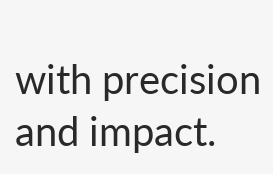with precision and impact.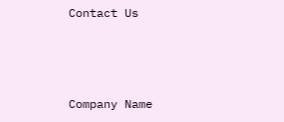Contact Us



Company Name